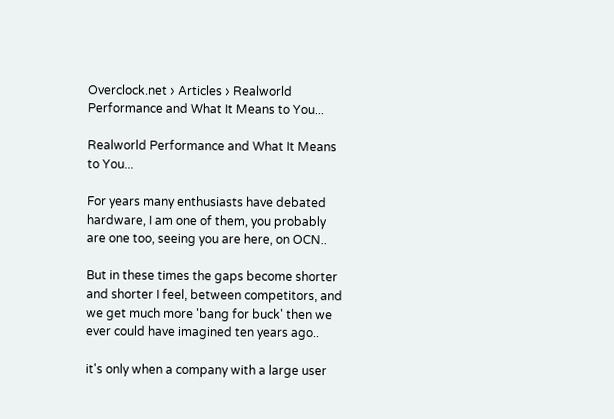Overclock.net › Articles › Realworld Performance and What It Means to You...

Realworld Performance and What It Means to You...

For years many enthusiasts have debated hardware, I am one of them, you probably are one too, seeing you are here, on OCN..

But in these times the gaps become shorter and shorter I feel, between competitors, and we get much more 'bang for buck' then we ever could have imagined ten years ago..

it's only when a company with a large user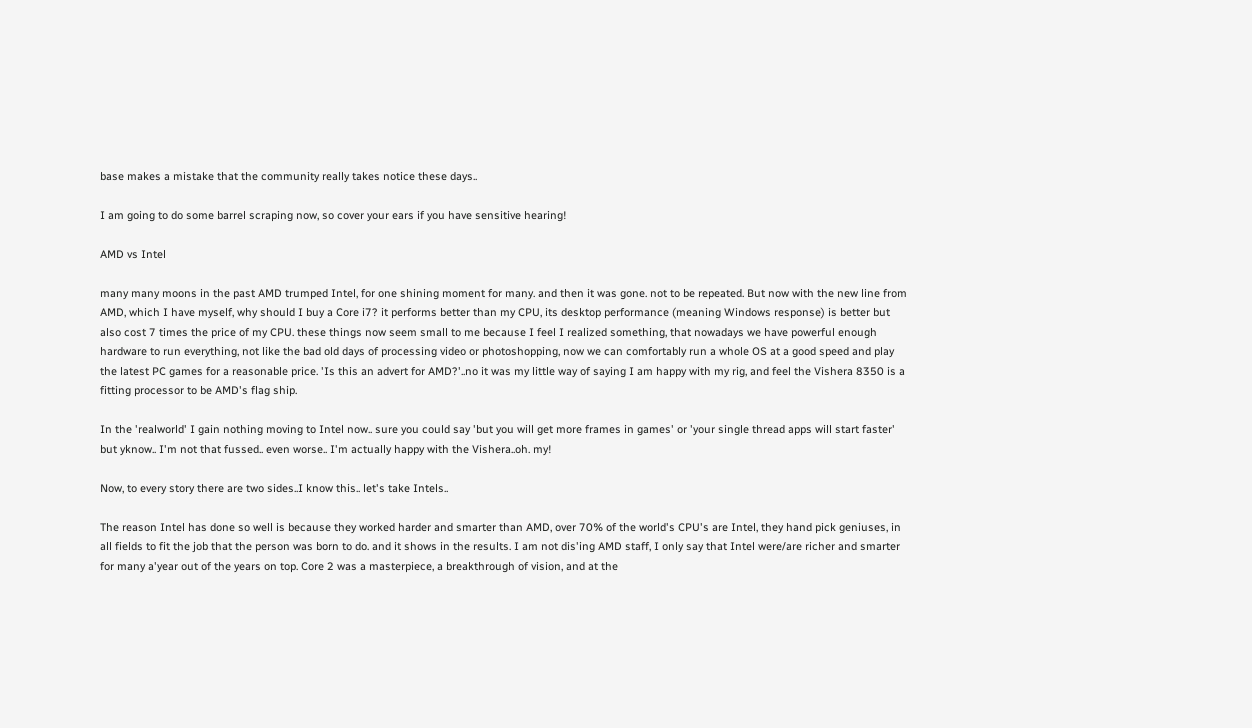base makes a mistake that the community really takes notice these days..

I am going to do some barrel scraping now, so cover your ears if you have sensitive hearing!

AMD vs Intel

many many moons in the past AMD trumped Intel, for one shining moment for many. and then it was gone. not to be repeated. But now with the new line from AMD, which I have myself, why should I buy a Core i7? it performs better than my CPU, its desktop performance (meaning Windows response) is better but also cost 7 times the price of my CPU. these things now seem small to me because I feel I realized something, that nowadays we have powerful enough hardware to run everything, not like the bad old days of processing video or photoshopping, now we can comfortably run a whole OS at a good speed and play the latest PC games for a reasonable price. 'Is this an advert for AMD?'..no it was my little way of saying I am happy with my rig, and feel the Vishera 8350 is a fitting processor to be AMD's flag ship.

In the 'realworld' I gain nothing moving to Intel now.. sure you could say 'but you will get more frames in games' or 'your single thread apps will start faster' but yknow.. I'm not that fussed.. even worse.. I'm actually happy with the Vishera..oh. my!

Now, to every story there are two sides..I know this.. let's take Intels..

The reason Intel has done so well is because they worked harder and smarter than AMD, over 70% of the world's CPU's are Intel, they hand pick geniuses, in all fields to fit the job that the person was born to do. and it shows in the results. I am not dis'ing AMD staff, I only say that Intel were/are richer and smarter for many a'year out of the years on top. Core 2 was a masterpiece, a breakthrough of vision, and at the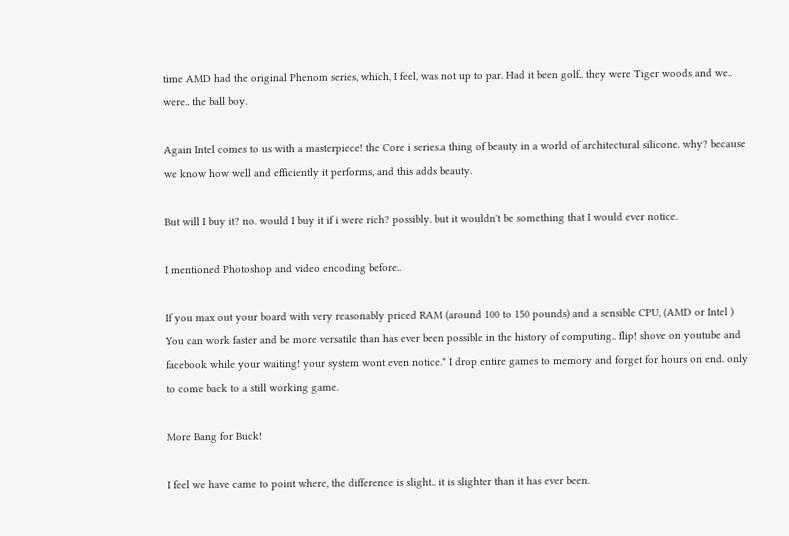time AMD had the original Phenom series, which, I feel, was not up to par. Had it been golf.. they were Tiger woods and we.. were.. the ball boy.

Again Intel comes to us with a masterpiece! the Core i series.a thing of beauty in a world of architectural silicone. why? because we know how well and efficiently it performs, and this adds beauty.

But will I buy it? no. would I buy it if i were rich? possibly. but it wouldn't be something that I would ever notice.

I mentioned Photoshop and video encoding before..

If you max out your board with very reasonably priced RAM (around 100 to 150 pounds) and a sensible CPU, (AMD or Intel ) You can work faster and be more versatile than has ever been possible in the history of computing.. flip! shove on youtube and facebook while your waiting! your system wont even notice.* I drop entire games to memory and forget for hours on end. only to come back to a still working game.

More Bang for Buck!

I feel we have came to point where, the difference is slight.. it is slighter than it has ever been.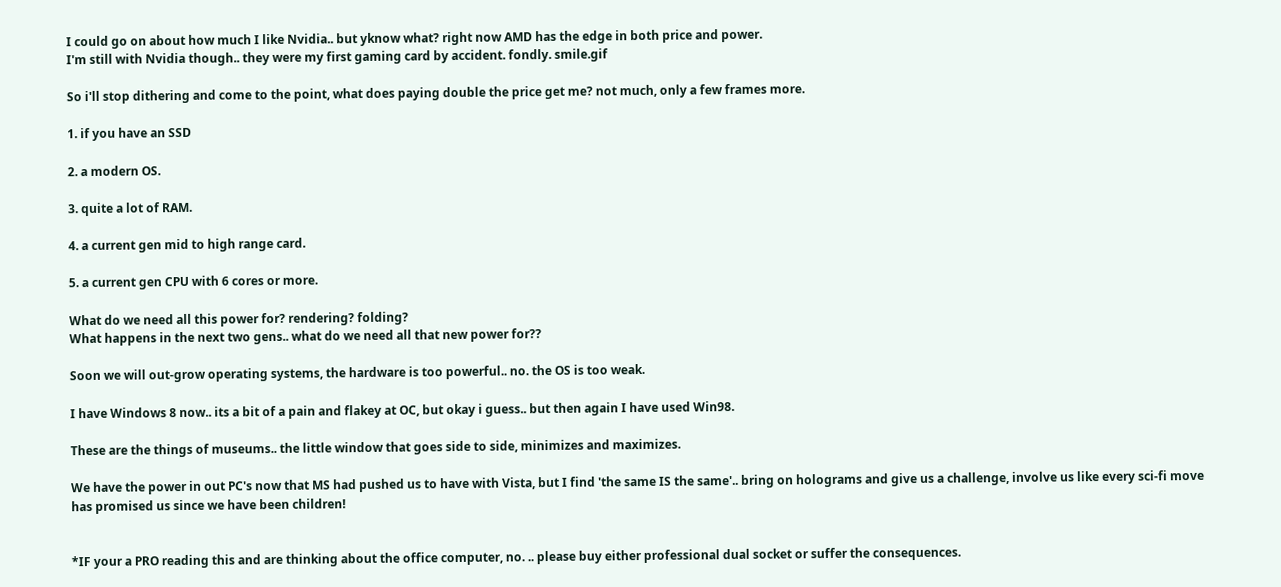I could go on about how much I like Nvidia.. but yknow what? right now AMD has the edge in both price and power.
I'm still with Nvidia though.. they were my first gaming card by accident. fondly. smile.gif

So i'll stop dithering and come to the point, what does paying double the price get me? not much, only a few frames more.

1. if you have an SSD

2. a modern OS.

3. quite a lot of RAM.

4. a current gen mid to high range card.

5. a current gen CPU with 6 cores or more.

What do we need all this power for? rendering? folding?
What happens in the next two gens.. what do we need all that new power for??

Soon we will out-grow operating systems, the hardware is too powerful.. no. the OS is too weak.

I have Windows 8 now.. its a bit of a pain and flakey at OC, but okay i guess.. but then again I have used Win98.

These are the things of museums.. the little window that goes side to side, minimizes and maximizes.

We have the power in out PC's now that MS had pushed us to have with Vista, but I find 'the same IS the same'.. bring on holograms and give us a challenge, involve us like every sci-fi move has promised us since we have been children!


*IF your a PRO reading this and are thinking about the office computer, no. .. please buy either professional dual socket or suffer the consequences.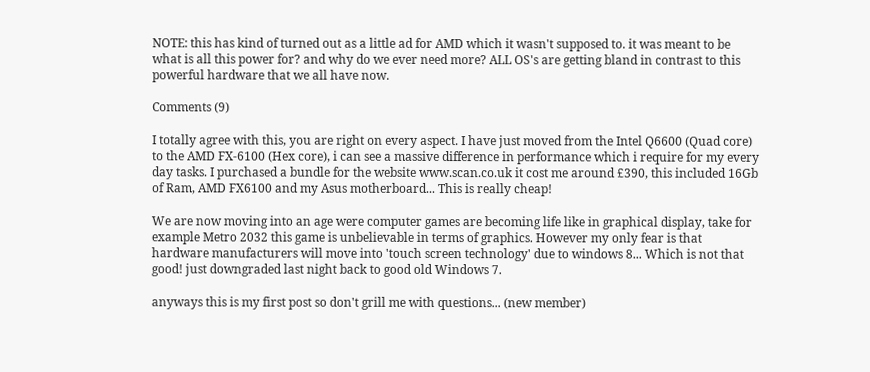NOTE: this has kind of turned out as a little ad for AMD which it wasn't supposed to. it was meant to be what is all this power for? and why do we ever need more? ALL OS's are getting bland in contrast to this powerful hardware that we all have now.

Comments (9)

I totally agree with this, you are right on every aspect. I have just moved from the Intel Q6600 (Quad core) to the AMD FX-6100 (Hex core), i can see a massive difference in performance which i require for my every day tasks. I purchased a bundle for the website www.scan.co.uk it cost me around £390, this included 16Gb of Ram, AMD FX6100 and my Asus motherboard... This is really cheap!

We are now moving into an age were computer games are becoming life like in graphical display, take for example Metro 2032 this game is unbelievable in terms of graphics. However my only fear is that hardware manufacturers will move into 'touch screen technology' due to windows 8... Which is not that good! just downgraded last night back to good old Windows 7.

anyways this is my first post so don't grill me with questions... (new member)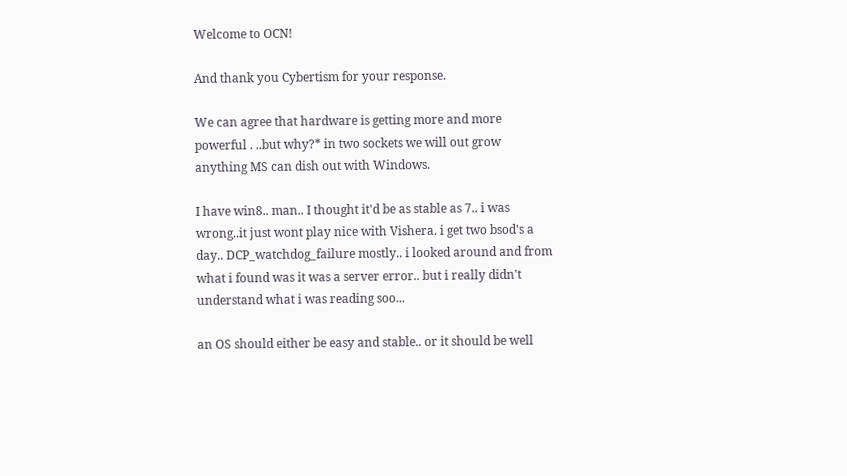Welcome to OCN!

And thank you Cybertism for your response.

We can agree that hardware is getting more and more powerful . ..but why?* in two sockets we will out grow anything MS can dish out with Windows.

I have win8.. man.. I thought it'd be as stable as 7.. i was wrong..it just wont play nice with Vishera. i get two bsod's a day.. DCP_watchdog_failure mostly.. i looked around and from what i found was it was a server error.. but i really didn't understand what i was reading soo...

an OS should either be easy and stable.. or it should be well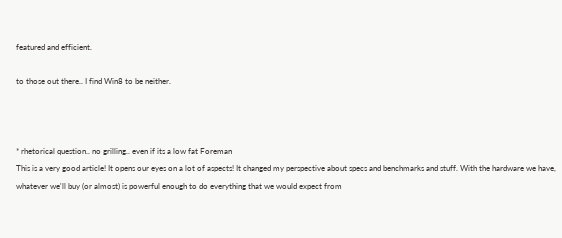featured and efficient.

to those out there.. I find Win8 to be neither.



* rhetorical question.. no grilling.. even if its a low fat Foreman
This is a very good article! It opens our eyes on a lot of aspects! It changed my perspective about specs and benchmarks and stuff. With the hardware we have, whatever we'll buy (or almost) is powerful enough to do everything that we would expect from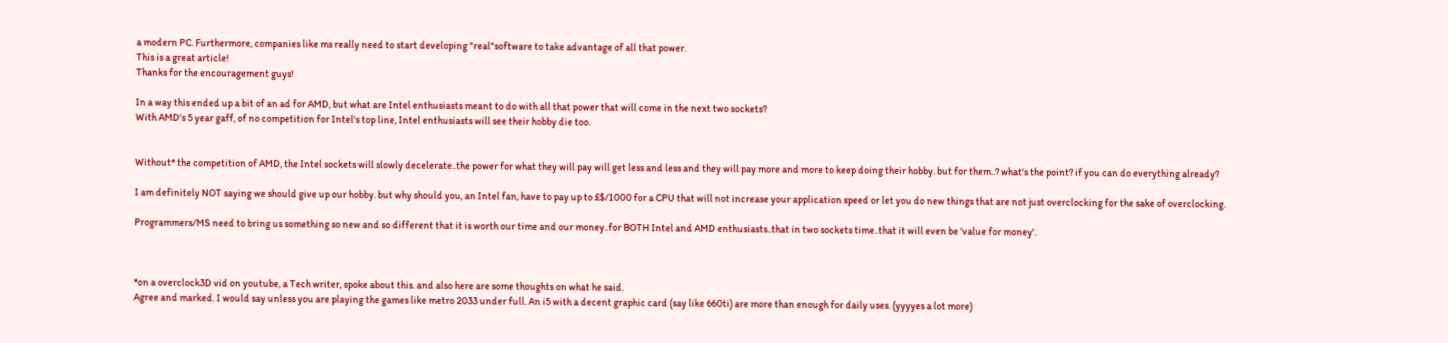a modern PC. Furthermore, companies like ms really need to start developing "real"software to take advantage of all that power.
This is a great article!
Thanks for the encouragement guys!

In a way this ended up a bit of an ad for AMD, but what are Intel enthusiasts meant to do with all that power that will come in the next two sockets?
With AMD's 5 year gaff, of no competition for Intel's top line, Intel enthusiasts will see their hobby die too.


Without* the competition of AMD, the Intel sockets will slowly decelerate..the power for what they will pay will get less and less and they will pay more and more to keep doing their hobby. but for them..? what's the point? if you can do everything already?

I am definitely NOT saying we should give up our hobby. but why should you, an Intel fan, have to pay up to £$/1000 for a CPU that will not increase your application speed or let you do new things that are not just overclocking for the sake of overclocking.

Programmers/MS need to bring us something so new and so different that it is worth our time and our money..for BOTH Intel and AMD enthusiasts..that in two sockets time..that it will even be 'value for money'.



*on a overclock3D vid on youtube, a Tech writer, spoke about this. and also here are some thoughts on what he said.
Agree and marked. I would say unless you are playing the games like metro 2033 under full. An i5 with a decent graphic card (say like 660ti) are more than enough for daily uses. (yyyyes a lot more)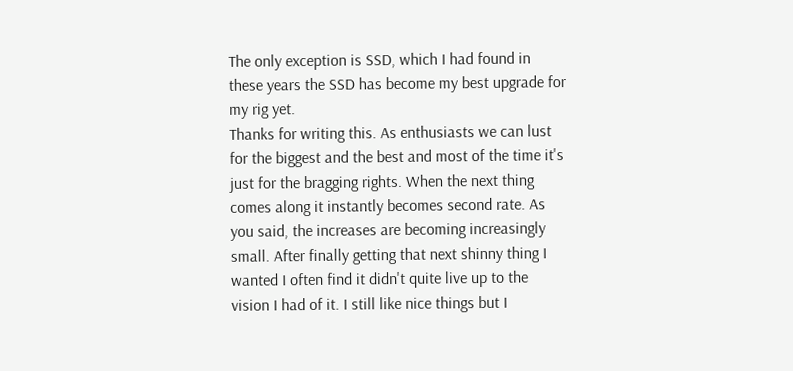The only exception is SSD, which I had found in these years the SSD has become my best upgrade for my rig yet.
Thanks for writing this. As enthusiasts we can lust for the biggest and the best and most of the time it's just for the bragging rights. When the next thing comes along it instantly becomes second rate. As you said, the increases are becoming increasingly small. After finally getting that next shinny thing I wanted I often find it didn't quite live up to the vision I had of it. I still like nice things but I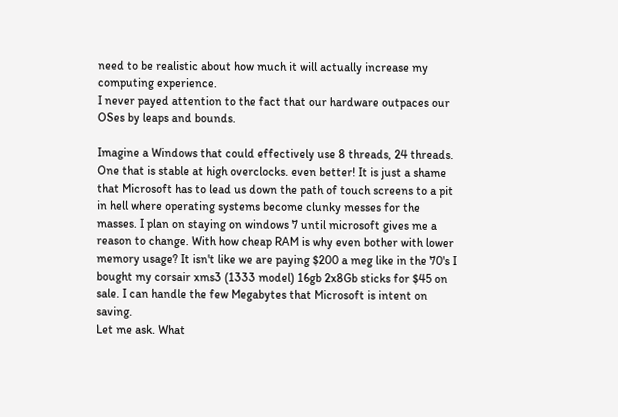need to be realistic about how much it will actually increase my computing experience.
I never payed attention to the fact that our hardware outpaces our OSes by leaps and bounds.

Imagine a Windows that could effectively use 8 threads, 24 threads. One that is stable at high overclocks. even better! It is just a shame that Microsoft has to lead us down the path of touch screens to a pit in hell where operating systems become clunky messes for the masses. I plan on staying on windows 7 until microsoft gives me a reason to change. With how cheap RAM is why even bother with lower memory usage? It isn't like we are paying $200 a meg like in the 70's I bought my corsair xms3 (1333 model) 16gb 2x8Gb sticks for $45 on sale. I can handle the few Megabytes that Microsoft is intent on saving.
Let me ask. What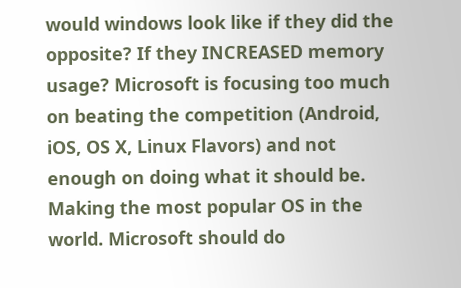would windows look like if they did the opposite? If they INCREASED memory usage? Microsoft is focusing too much on beating the competition (Android, iOS, OS X, Linux Flavors) and not enough on doing what it should be. Making the most popular OS in the world. Microsoft should do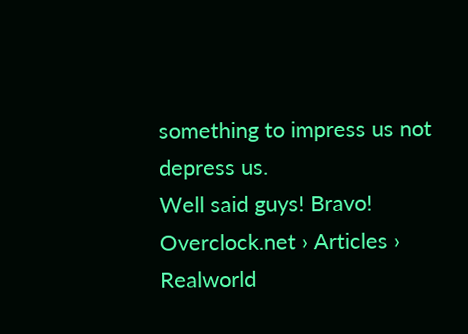something to impress us not depress us.
Well said guys! Bravo!
Overclock.net › Articles › Realworld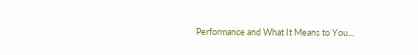Performance and What It Means to You...